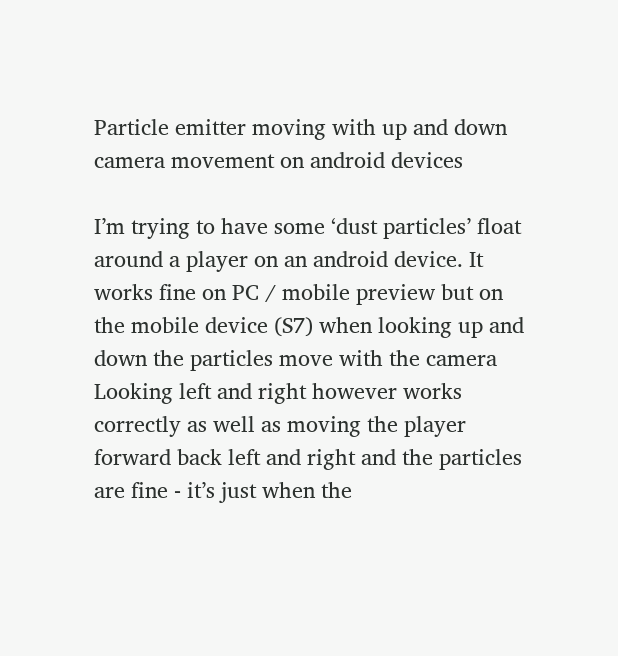Particle emitter moving with up and down camera movement on android devices

I’m trying to have some ‘dust particles’ float around a player on an android device. It works fine on PC / mobile preview but on the mobile device (S7) when looking up and down the particles move with the camera Looking left and right however works correctly as well as moving the player forward back left and right and the particles are fine - it’s just when the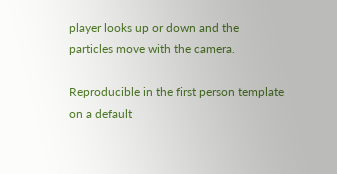player looks up or down and the particles move with the camera.

Reproducible in the first person template on a default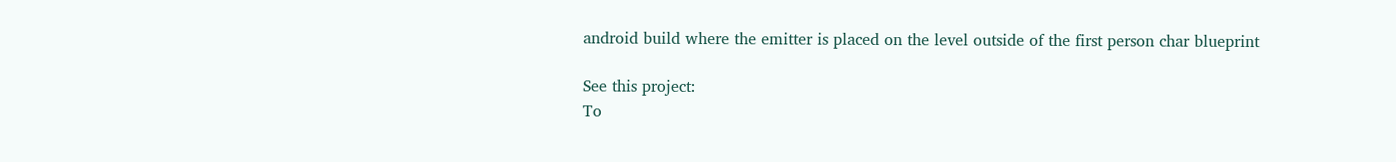android build where the emitter is placed on the level outside of the first person char blueprint

See this project:
To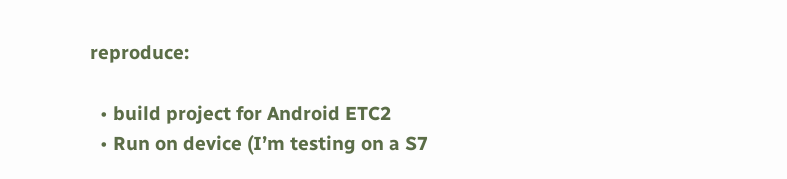reproduce:

  • build project for Android ETC2
  • Run on device (I’m testing on a S7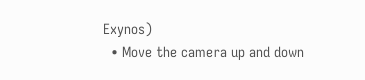Exynos)
  • Move the camera up and down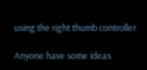using the right thumb controller

Anyone have some ideas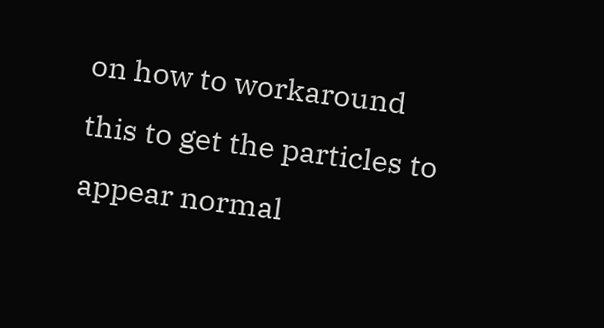on how to workaround this to get the particles to appear normal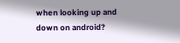when looking up and down on android?